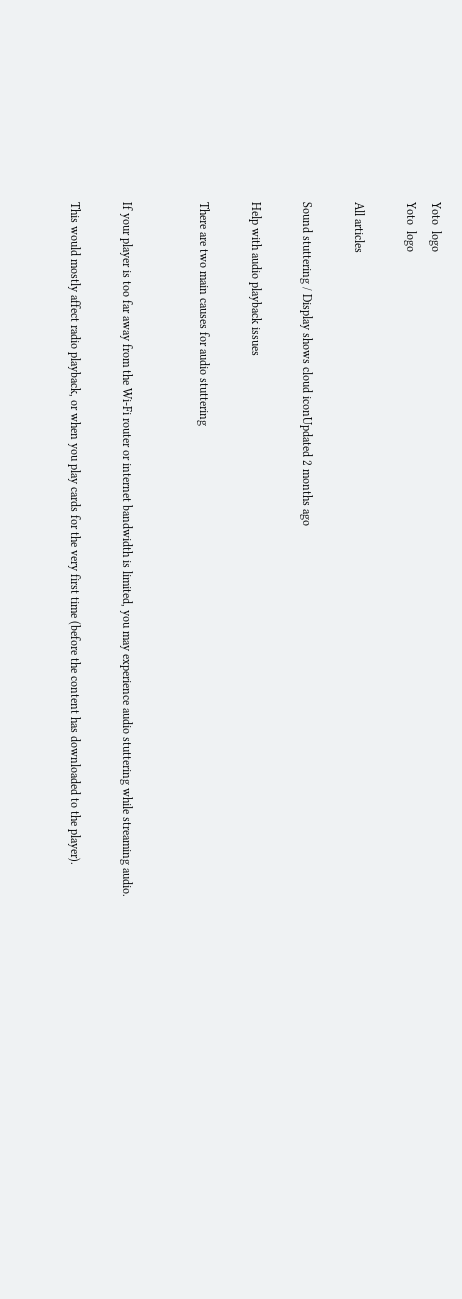Yoto  logo
Yoto  logo

All articles

Sound stuttering / Display shows cloud iconUpdated 2 months ago

Help with audio playback issues

There are two main causes for audio stuttering


If your player is too far away from the Wi-Fi router or internet bandwidth is limited, you may experience audio stuttering while streaming audio.

This would mostly affect radio playback, or when you play cards for the very first time (before the content has downloaded to the player).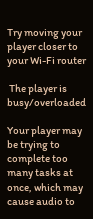Try moving your player closer to your Wi-Fi router

 The player is busy/overloaded

Your player may be trying to complete too many tasks at once, which may cause audio to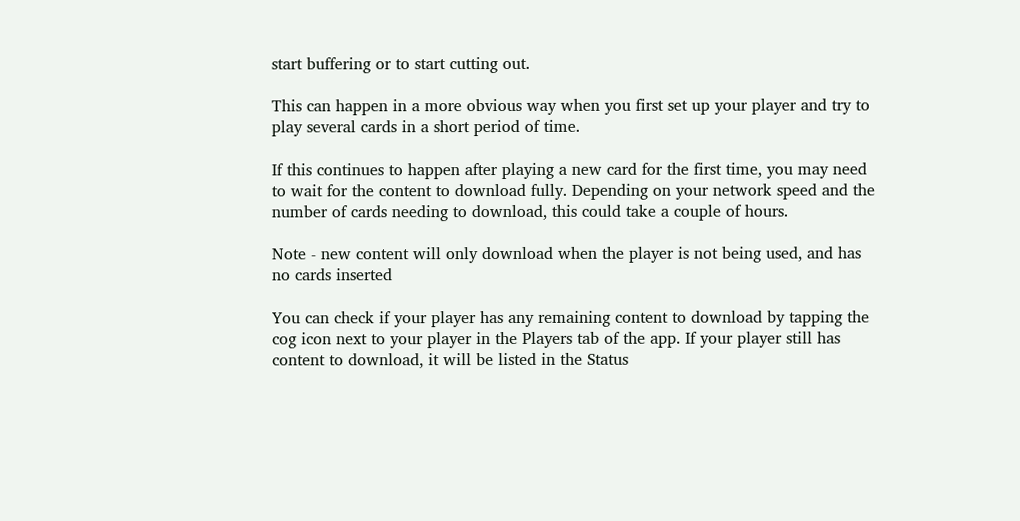start buffering or to start cutting out.

This can happen in a more obvious way when you first set up your player and try to play several cards in a short period of time.

If this continues to happen after playing a new card for the first time, you may need to wait for the content to download fully. Depending on your network speed and the number of cards needing to download, this could take a couple of hours.

Note - new content will only download when the player is not being used, and has no cards inserted

You can check if your player has any remaining content to download by tapping the cog icon next to your player in the Players tab of the app. If your player still has content to download, it will be listed in the Status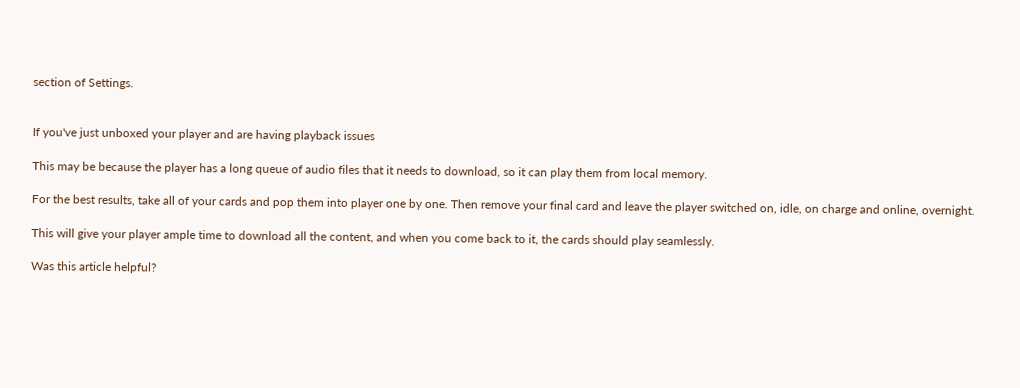section of Settings.


If you've just unboxed your player and are having playback issues

This may be because the player has a long queue of audio files that it needs to download, so it can play them from local memory.

For the best results, take all of your cards and pop them into player one by one. Then remove your final card and leave the player switched on, idle, on charge and online, overnight.

This will give your player ample time to download all the content, and when you come back to it, the cards should play seamlessly.

Was this article helpful?